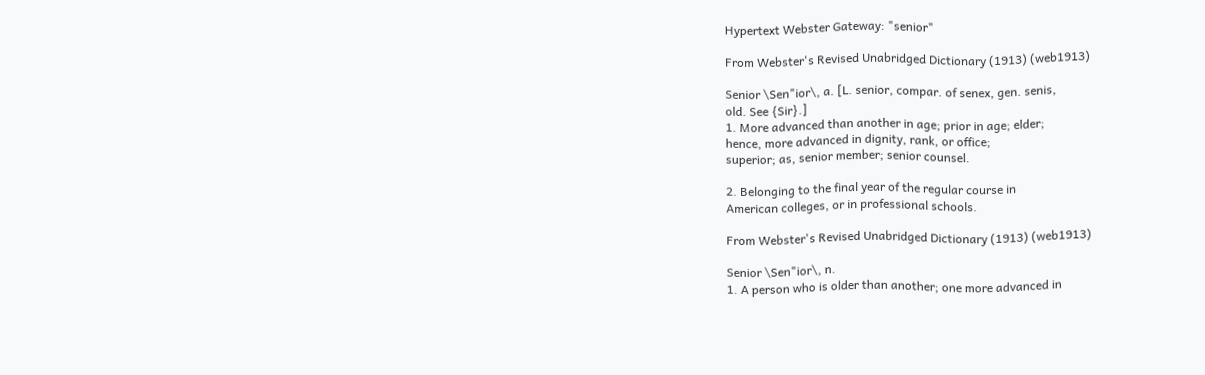Hypertext Webster Gateway: "senior"

From Webster's Revised Unabridged Dictionary (1913) (web1913)

Senior \Sen"ior\, a. [L. senior, compar. of senex, gen. senis,
old. See {Sir}.]
1. More advanced than another in age; prior in age; elder;
hence, more advanced in dignity, rank, or office;
superior; as, senior member; senior counsel.

2. Belonging to the final year of the regular course in
American colleges, or in professional schools.

From Webster's Revised Unabridged Dictionary (1913) (web1913)

Senior \Sen"ior\, n.
1. A person who is older than another; one more advanced in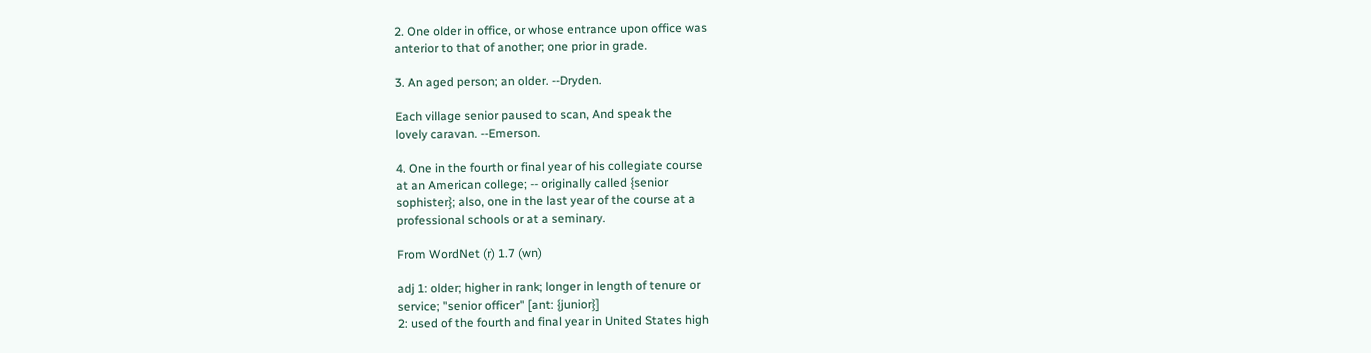2. One older in office, or whose entrance upon office was
anterior to that of another; one prior in grade.

3. An aged person; an older. --Dryden.

Each village senior paused to scan, And speak the
lovely caravan. --Emerson.

4. One in the fourth or final year of his collegiate course
at an American college; -- originally called {senior
sophister}; also, one in the last year of the course at a
professional schools or at a seminary.

From WordNet (r) 1.7 (wn)

adj 1: older; higher in rank; longer in length of tenure or
service; "senior officer" [ant: {junior}]
2: used of the fourth and final year in United States high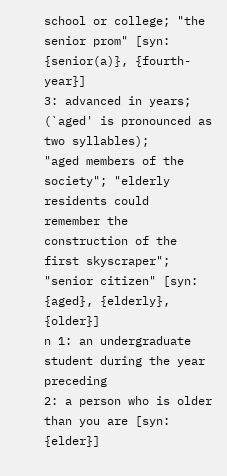school or college; "the senior prom" [syn: {senior(a)}, {fourth-year}]
3: advanced in years; (`aged' is pronounced as two syllables);
"aged members of the society"; "elderly residents could
remember the construction of the first skyscraper";
"senior citizen" [syn: {aged}, {elderly}, {older}]
n 1: an undergraduate student during the year preceding
2: a person who is older than you are [syn: {elder}]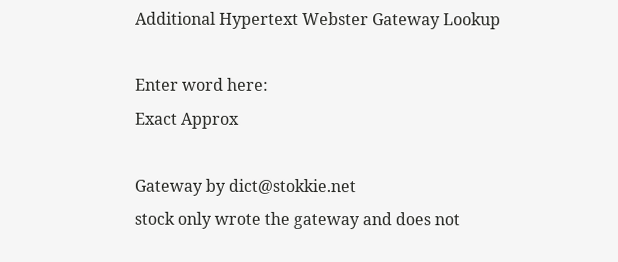Additional Hypertext Webster Gateway Lookup

Enter word here:
Exact Approx

Gateway by dict@stokkie.net
stock only wrote the gateway and does not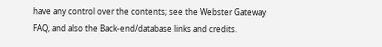have any control over the contents; see the Webster Gateway FAQ, and also the Back-end/database links and credits.